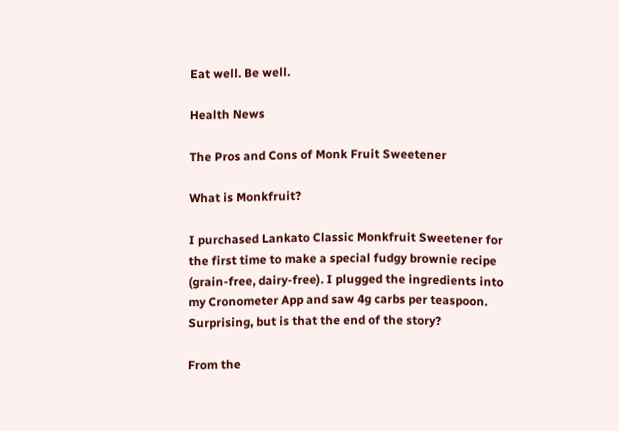Eat well. Be well.

Health News

The Pros and Cons of Monk Fruit Sweetener

What is Monkfruit?

I purchased Lankato Classic Monkfruit Sweetener for the first time to make a special fudgy brownie recipe (grain-free, dairy-free). I plugged the ingredients into my Cronometer App and saw 4g carbs per teaspoon. Surprising, but is that the end of the story?

From the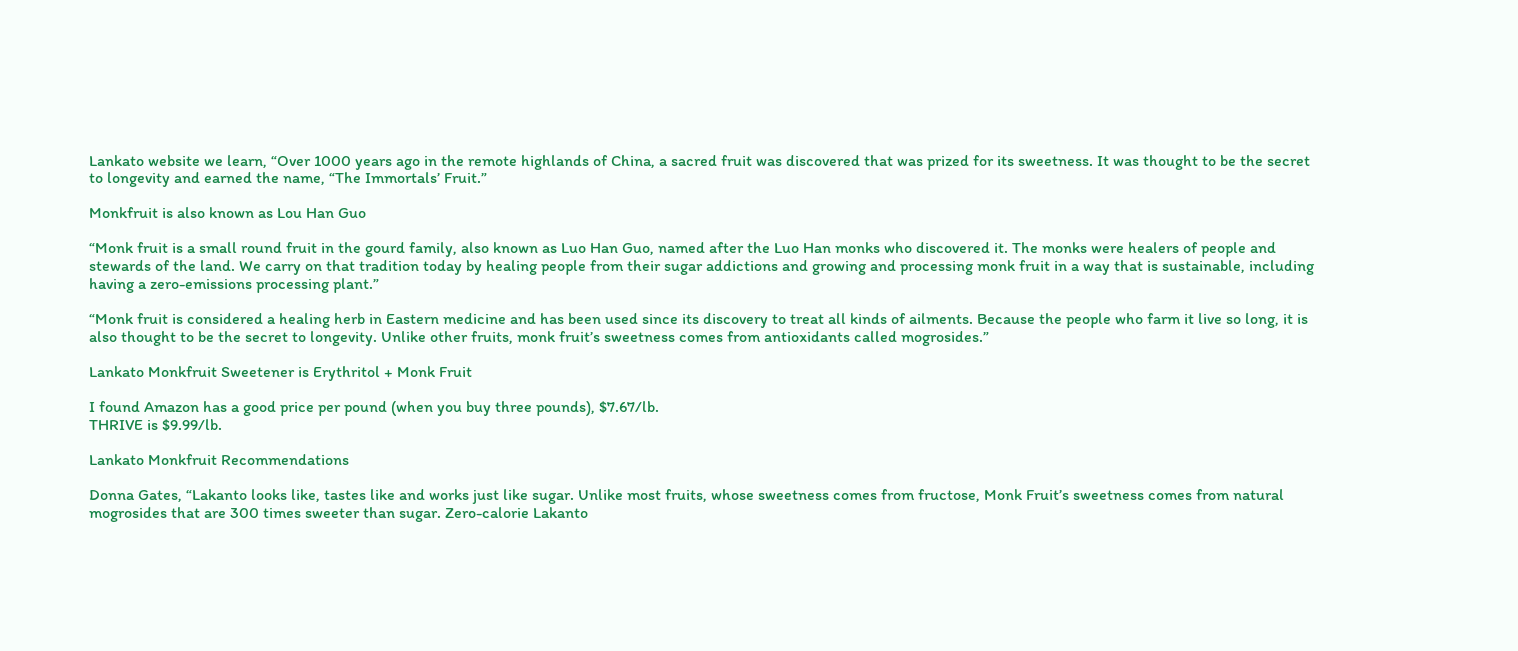Lankato website we learn, “Over 1000 years ago in the remote highlands of China, a sacred fruit was discovered that was prized for its sweetness. It was thought to be the secret to longevity and earned the name, “The Immortals’ Fruit.”

Monkfruit is also known as Lou Han Guo

“Monk fruit is a small round fruit in the gourd family, also known as Luo Han Guo, named after the Luo Han monks who discovered it. The monks were healers of people and stewards of the land. We carry on that tradition today by healing people from their sugar addictions and growing and processing monk fruit in a way that is sustainable, including having a zero-emissions processing plant.”

“Monk fruit is considered a healing herb in Eastern medicine and has been used since its discovery to treat all kinds of ailments. Because the people who farm it live so long, it is also thought to be the secret to longevity. Unlike other fruits, monk fruit’s sweetness comes from antioxidants called mogrosides.”

Lankato Monkfruit Sweetener is Erythritol + Monk Fruit

I found Amazon has a good price per pound (when you buy three pounds), $7.67/lb.
THRIVE is $9.99/lb.

Lankato Monkfruit Recommendations

Donna Gates, “Lakanto looks like, tastes like and works just like sugar. Unlike most fruits, whose sweetness comes from fructose, Monk Fruit’s sweetness comes from natural mogrosides that are 300 times sweeter than sugar. Zero-calorie Lakanto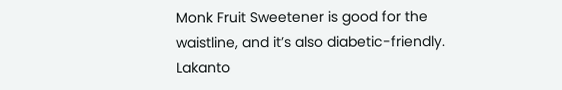Monk Fruit Sweetener is good for the waistline, and it’s also diabetic-friendly. Lakanto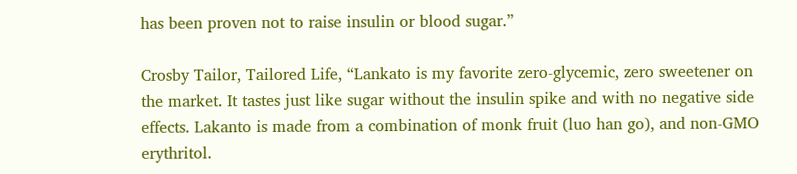has been proven not to raise insulin or blood sugar.”

Crosby Tailor, Tailored Life, “Lankato is my favorite zero-glycemic, zero sweetener on the market. It tastes just like sugar without the insulin spike and with no negative side effects. Lakanto is made from a combination of monk fruit (luo han go), and non-GMO erythritol.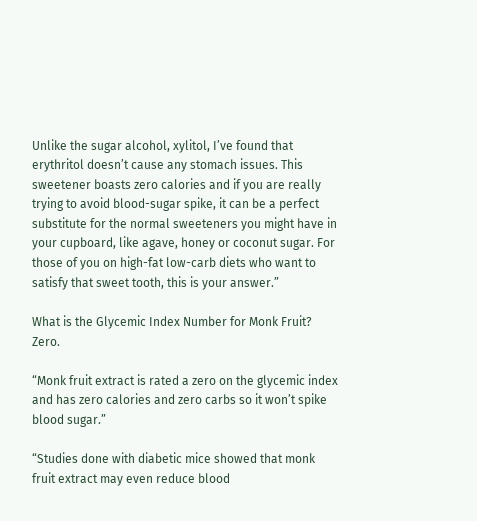Unlike the sugar alcohol, xylitol, I’ve found that erythritol doesn’t cause any stomach issues. This sweetener boasts zero calories and if you are really trying to avoid blood-sugar spike, it can be a perfect substitute for the normal sweeteners you might have in your cupboard, like agave, honey or coconut sugar. For those of you on high-fat low-carb diets who want to satisfy that sweet tooth, this is your answer.”

What is the Glycemic Index Number for Monk Fruit? Zero.

“Monk fruit extract is rated a zero on the glycemic index and has zero calories and zero carbs so it won’t spike blood sugar.”

“Studies done with diabetic mice showed that monk fruit extract may even reduce blood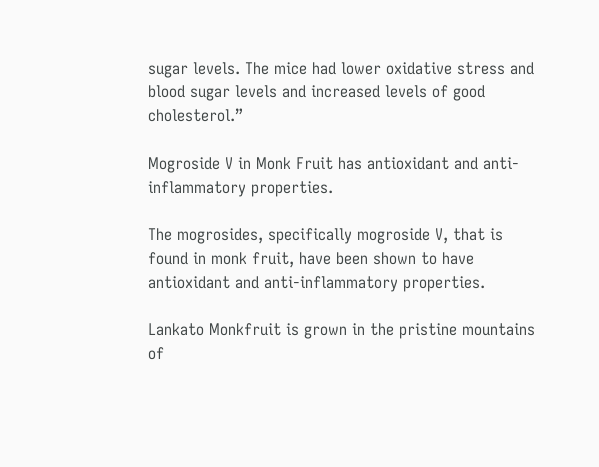sugar levels. The mice had lower oxidative stress and blood sugar levels and increased levels of good cholesterol.”

Mogroside V in Monk Fruit has antioxidant and anti-inflammatory properties.

The mogrosides, specifically mogroside V, that is found in monk fruit, have been shown to have antioxidant and anti-inflammatory properties.

Lankato Monkfruit is grown in the pristine mountains of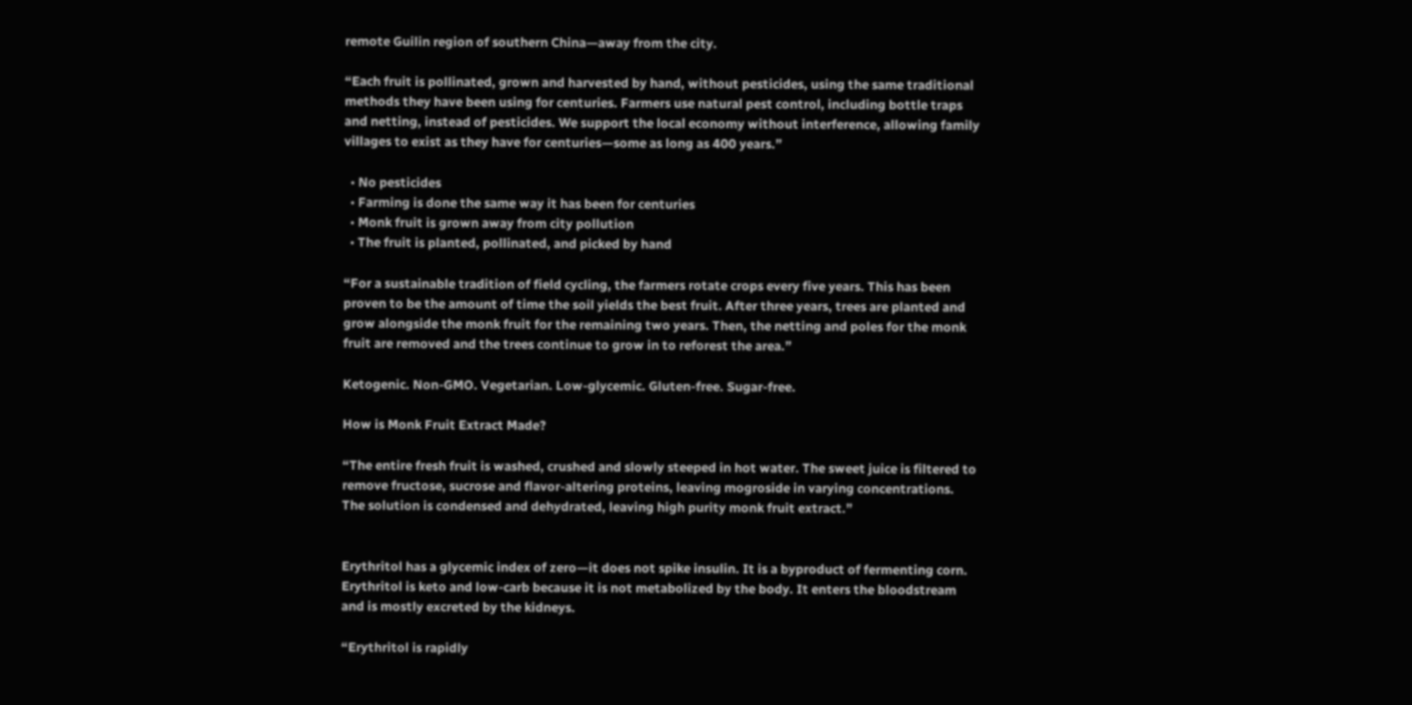remote Guilin region of southern China—away from the city.

“Each fruit is pollinated, grown and harvested by hand, without pesticides, using the same traditional methods they have been using for centuries. Farmers use natural pest control, including bottle traps and netting, instead of pesticides. We support the local economy without interference, allowing family villages to exist as they have for centuries—some as long as 400 years.”

  • No pesticides
  • Farming is done the same way it has been for centuries
  • Monk fruit is grown away from city pollution
  • The fruit is planted, pollinated, and picked by hand

“For a sustainable tradition of field cycling, the farmers rotate crops every five years. This has been proven to be the amount of time the soil yields the best fruit. After three years, trees are planted and grow alongside the monk fruit for the remaining two years. Then, the netting and poles for the monk fruit are removed and the trees continue to grow in to reforest the area.”

Ketogenic. Non-GMO. Vegetarian. Low-glycemic. Gluten-free. Sugar-free.

How is Monk Fruit Extract Made?

“The entire fresh fruit is washed, crushed and slowly steeped in hot water. The sweet juice is filtered to remove fructose, sucrose and flavor-altering proteins, leaving mogroside in varying concentrations. The solution is condensed and dehydrated, leaving high purity monk fruit extract.”


Erythritol has a glycemic index of zero—it does not spike insulin. It is a byproduct of fermenting corn. Erythritol is keto and low-carb because it is not metabolized by the body. It enters the bloodstream and is mostly excreted by the kidneys.

“Erythritol is rapidly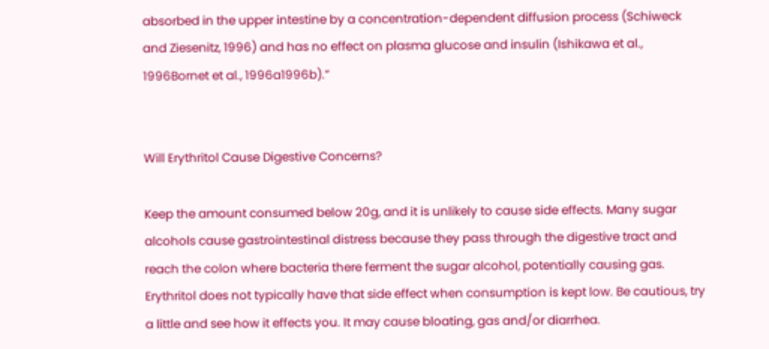absorbed in the upper intestine by a concentration-dependent diffusion process (Schiweck and Ziesenitz, 1996) and has no effect on plasma glucose and insulin (Ishikawa et al., 1996Bornet et al., 1996a1996b).”


Will Erythritol Cause Digestive Concerns?

Keep the amount consumed below 20g, and it is unlikely to cause side effects. Many sugar alcohols cause gastrointestinal distress because they pass through the digestive tract and reach the colon where bacteria there ferment the sugar alcohol, potentially causing gas. Erythritol does not typically have that side effect when consumption is kept low. Be cautious, try a little and see how it effects you. It may cause bloating, gas and/or diarrhea.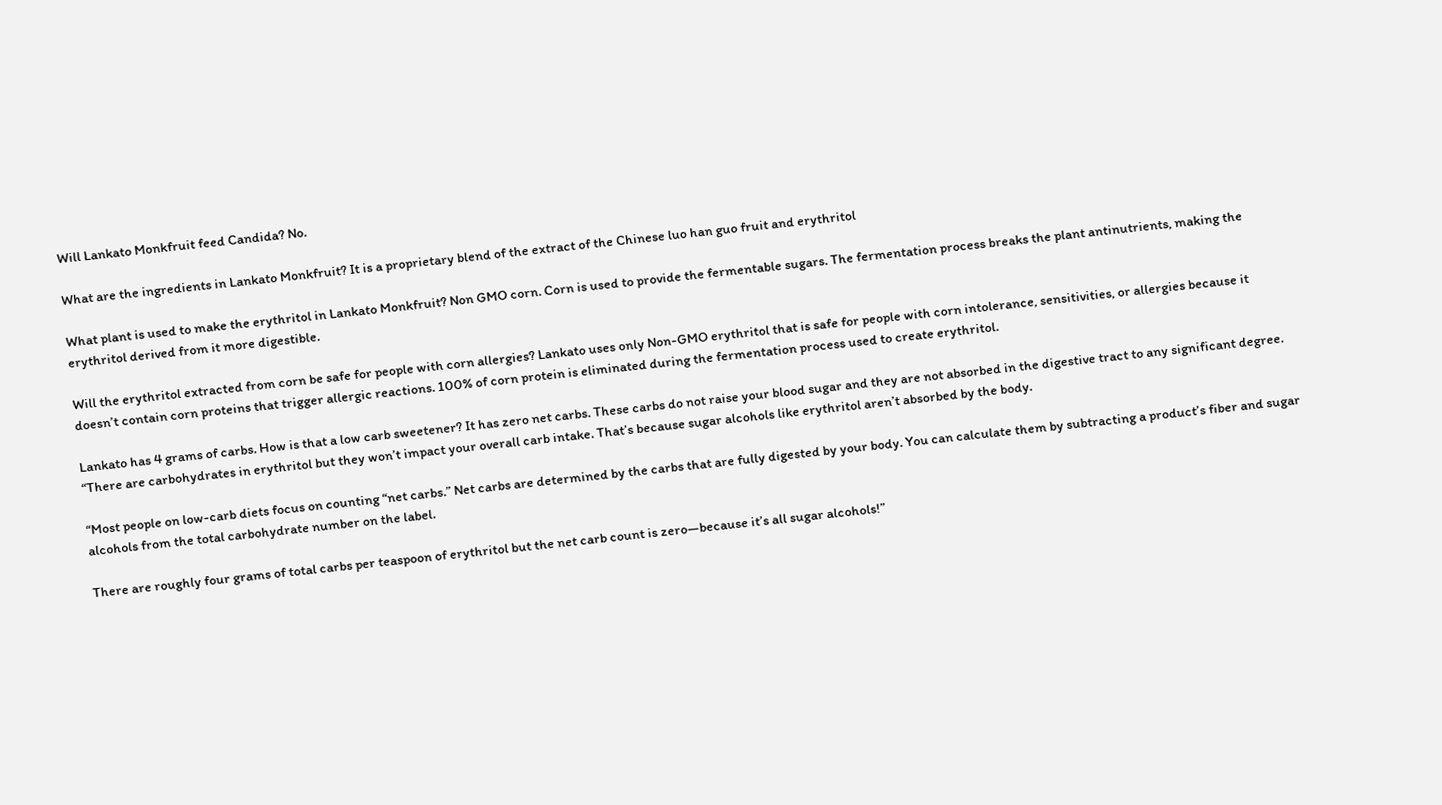Will Lankato Monkfruit feed Candida? No.

What are the ingredients in Lankato Monkfruit? It is a proprietary blend of the extract of the Chinese luo han guo fruit and erythritol

What plant is used to make the erythritol in Lankato Monkfruit? Non GMO corn. Corn is used to provide the fermentable sugars. The fermentation process breaks the plant antinutrients, making the erythritol derived from it more digestible.

Will the erythritol extracted from corn be safe for people with corn allergies? Lankato uses only Non-GMO erythritol that is safe for people with corn intolerance, sensitivities, or allergies because it doesn’t contain corn proteins that trigger allergic reactions. 100% of corn protein is eliminated during the fermentation process used to create erythritol.

Lankato has 4 grams of carbs. How is that a low carb sweetener? It has zero net carbs. These carbs do not raise your blood sugar and they are not absorbed in the digestive tract to any significant degree. “There are carbohydrates in erythritol but they won’t impact your overall carb intake. That’s because sugar alcohols like erythritol aren’t absorbed by the body.

“Most people on low-carb diets focus on counting “net carbs.” Net carbs are determined by the carbs that are fully digested by your body. You can calculate them by subtracting a product’s fiber and sugar alcohols from the total carbohydrate number on the label.

There are roughly four grams of total carbs per teaspoon of erythritol but the net carb count is zero—because it’s all sugar alcohols!”